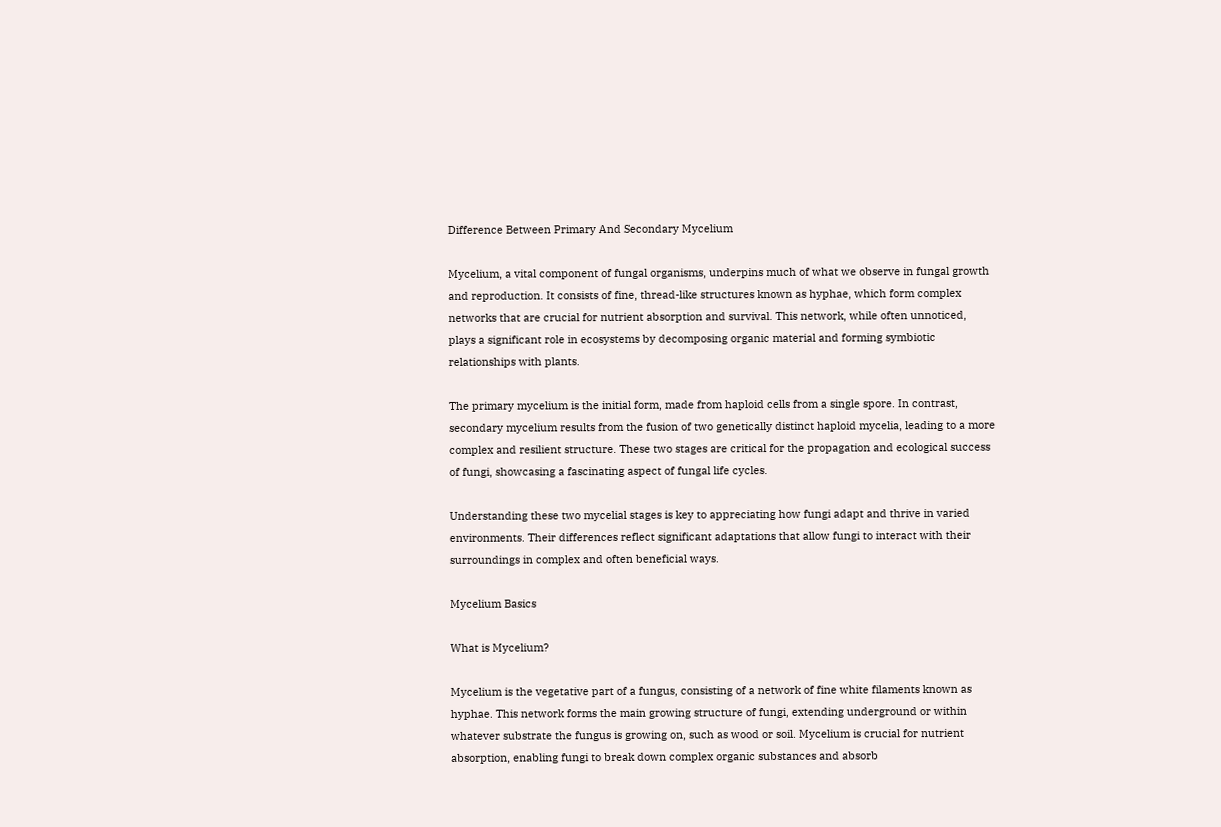Difference Between Primary And Secondary Mycelium

Mycelium, a vital component of fungal organisms, underpins much of what we observe in fungal growth and reproduction. It consists of fine, thread-like structures known as hyphae, which form complex networks that are crucial for nutrient absorption and survival. This network, while often unnoticed, plays a significant role in ecosystems by decomposing organic material and forming symbiotic relationships with plants.

The primary mycelium is the initial form, made from haploid cells from a single spore. In contrast, secondary mycelium results from the fusion of two genetically distinct haploid mycelia, leading to a more complex and resilient structure. These two stages are critical for the propagation and ecological success of fungi, showcasing a fascinating aspect of fungal life cycles.

Understanding these two mycelial stages is key to appreciating how fungi adapt and thrive in varied environments. Their differences reflect significant adaptations that allow fungi to interact with their surroundings in complex and often beneficial ways.

Mycelium Basics

What is Mycelium?

Mycelium is the vegetative part of a fungus, consisting of a network of fine white filaments known as hyphae. This network forms the main growing structure of fungi, extending underground or within whatever substrate the fungus is growing on, such as wood or soil. Mycelium is crucial for nutrient absorption, enabling fungi to break down complex organic substances and absorb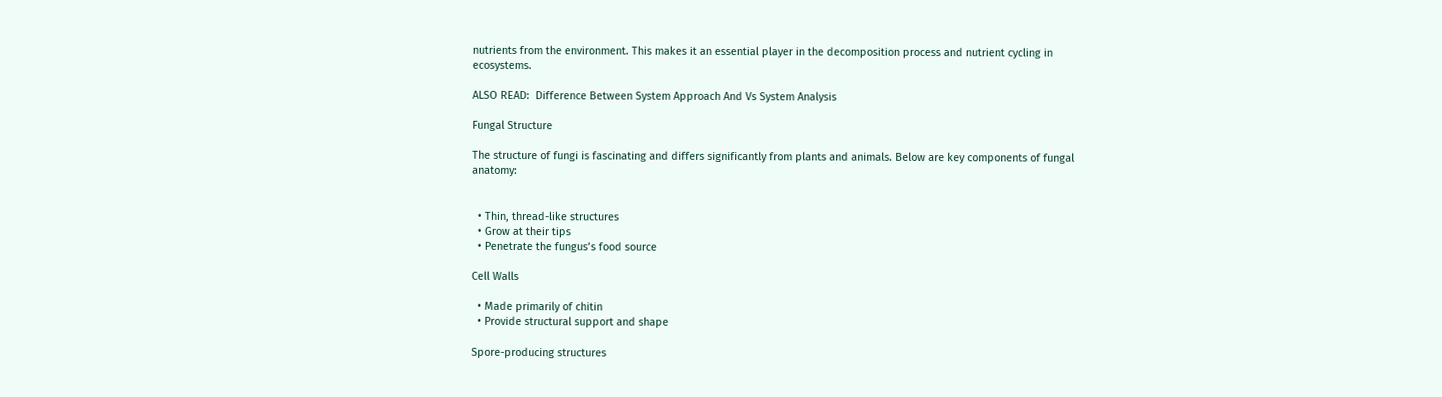nutrients from the environment. This makes it an essential player in the decomposition process and nutrient cycling in ecosystems.

ALSO READ:  Difference Between System Approach And Vs System Analysis

Fungal Structure

The structure of fungi is fascinating and differs significantly from plants and animals. Below are key components of fungal anatomy:


  • Thin, thread-like structures
  • Grow at their tips
  • Penetrate the fungus’s food source

Cell Walls

  • Made primarily of chitin
  • Provide structural support and shape

Spore-producing structures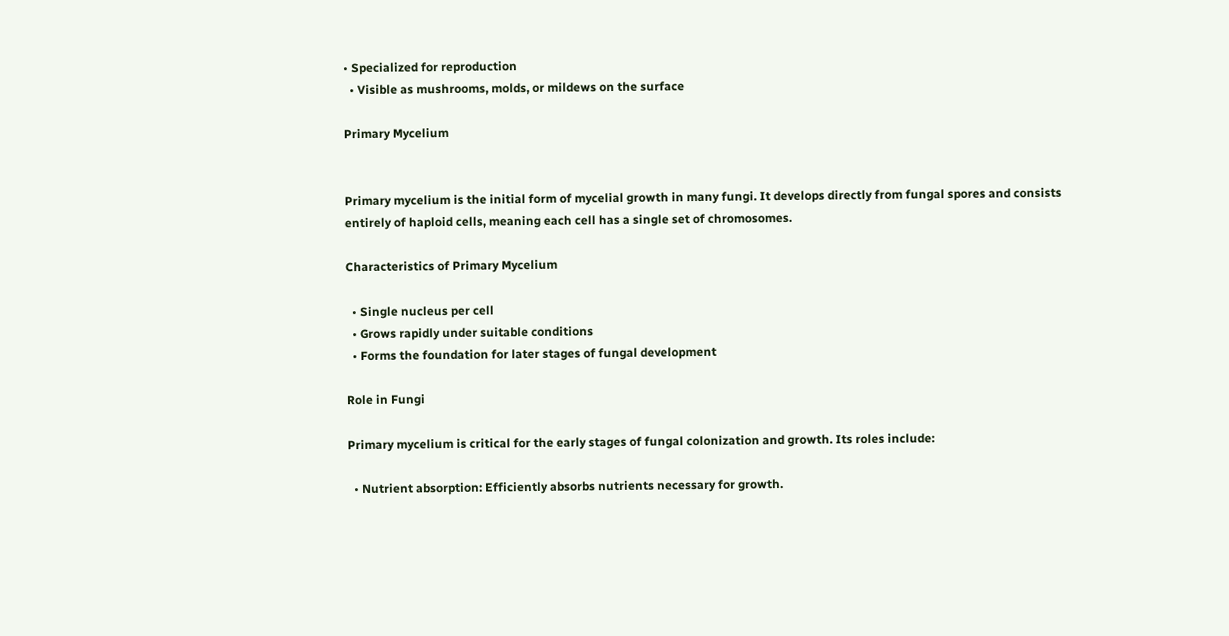• Specialized for reproduction
  • Visible as mushrooms, molds, or mildews on the surface

Primary Mycelium


Primary mycelium is the initial form of mycelial growth in many fungi. It develops directly from fungal spores and consists entirely of haploid cells, meaning each cell has a single set of chromosomes.

Characteristics of Primary Mycelium

  • Single nucleus per cell
  • Grows rapidly under suitable conditions
  • Forms the foundation for later stages of fungal development

Role in Fungi

Primary mycelium is critical for the early stages of fungal colonization and growth. Its roles include:

  • Nutrient absorption: Efficiently absorbs nutrients necessary for growth.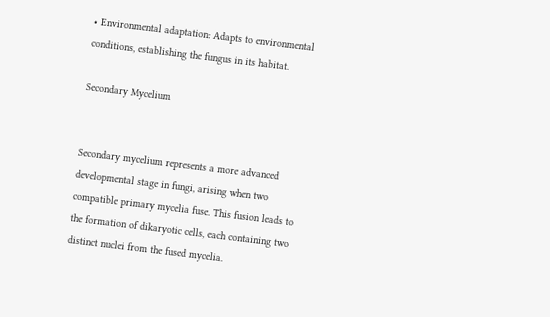• Environmental adaptation: Adapts to environmental conditions, establishing the fungus in its habitat.

Secondary Mycelium


Secondary mycelium represents a more advanced developmental stage in fungi, arising when two compatible primary mycelia fuse. This fusion leads to the formation of dikaryotic cells, each containing two distinct nuclei from the fused mycelia.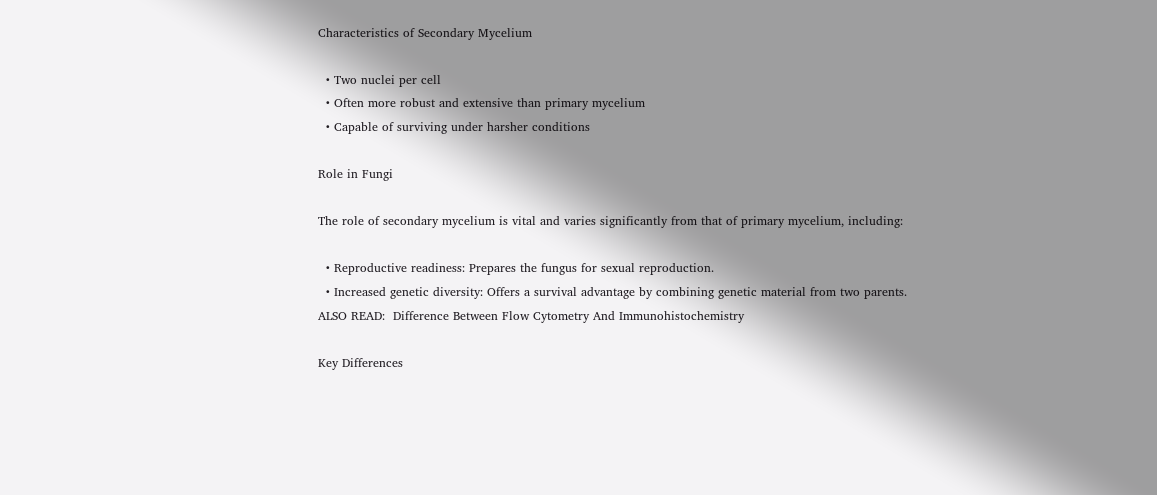Characteristics of Secondary Mycelium

  • Two nuclei per cell
  • Often more robust and extensive than primary mycelium
  • Capable of surviving under harsher conditions

Role in Fungi

The role of secondary mycelium is vital and varies significantly from that of primary mycelium, including:

  • Reproductive readiness: Prepares the fungus for sexual reproduction.
  • Increased genetic diversity: Offers a survival advantage by combining genetic material from two parents.
ALSO READ:  Difference Between Flow Cytometry And Immunohistochemistry

Key Differences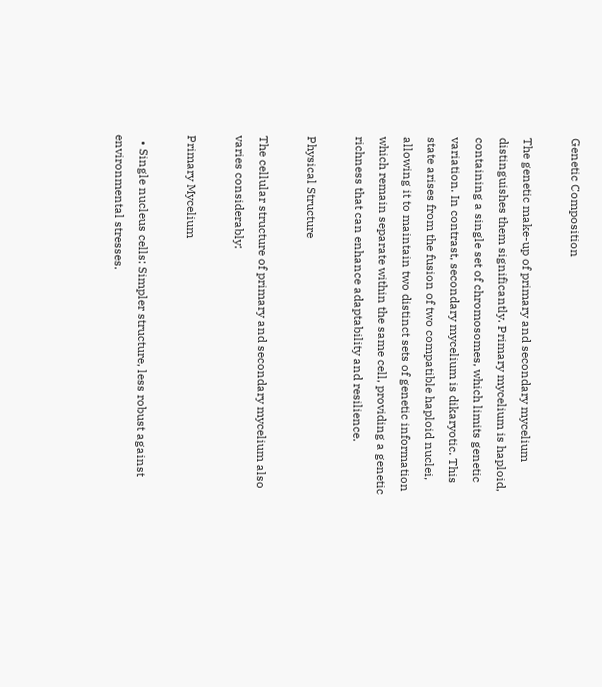Genetic Composition

The genetic make-up of primary and secondary mycelium distinguishes them significantly. Primary mycelium is haploid, containing a single set of chromosomes, which limits genetic variation. In contrast, secondary mycelium is dikaryotic. This state arises from the fusion of two compatible haploid nuclei, allowing it to maintain two distinct sets of genetic information which remain separate within the same cell, providing a genetic richness that can enhance adaptability and resilience.

Physical Structure

The cellular structure of primary and secondary mycelium also varies considerably:

Primary Mycelium

  • Single nucleus cells: Simpler structure, less robust against environmental stresses.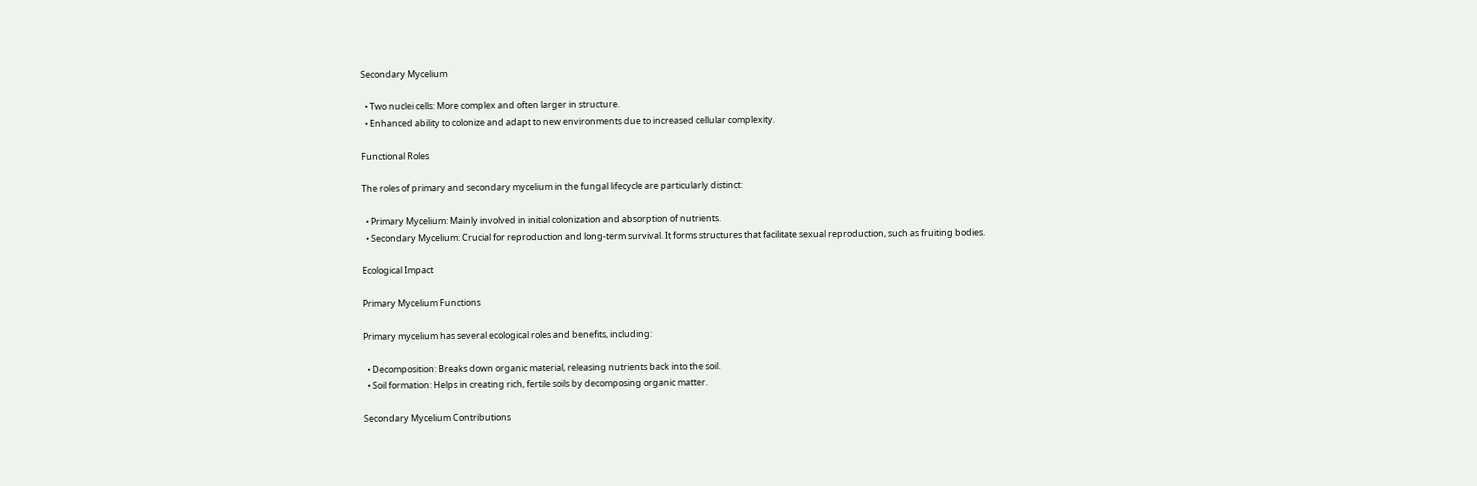Secondary Mycelium

  • Two nuclei cells: More complex and often larger in structure.
  • Enhanced ability to colonize and adapt to new environments due to increased cellular complexity.

Functional Roles

The roles of primary and secondary mycelium in the fungal lifecycle are particularly distinct:

  • Primary Mycelium: Mainly involved in initial colonization and absorption of nutrients.
  • Secondary Mycelium: Crucial for reproduction and long-term survival. It forms structures that facilitate sexual reproduction, such as fruiting bodies.

Ecological Impact

Primary Mycelium Functions

Primary mycelium has several ecological roles and benefits, including:

  • Decomposition: Breaks down organic material, releasing nutrients back into the soil.
  • Soil formation: Helps in creating rich, fertile soils by decomposing organic matter.

Secondary Mycelium Contributions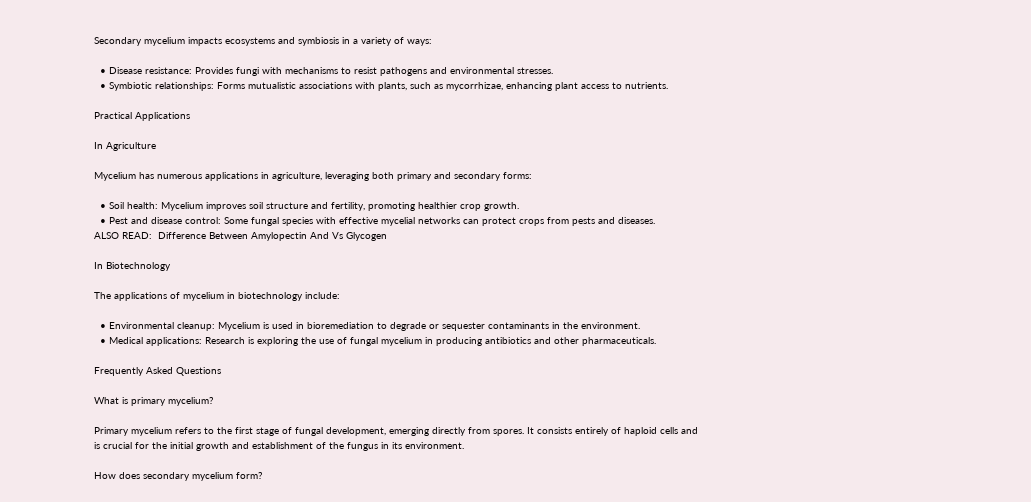Secondary mycelium impacts ecosystems and symbiosis in a variety of ways:

  • Disease resistance: Provides fungi with mechanisms to resist pathogens and environmental stresses.
  • Symbiotic relationships: Forms mutualistic associations with plants, such as mycorrhizae, enhancing plant access to nutrients.

Practical Applications

In Agriculture

Mycelium has numerous applications in agriculture, leveraging both primary and secondary forms:

  • Soil health: Mycelium improves soil structure and fertility, promoting healthier crop growth.
  • Pest and disease control: Some fungal species with effective mycelial networks can protect crops from pests and diseases.
ALSO READ:  Difference Between Amylopectin And Vs Glycogen

In Biotechnology

The applications of mycelium in biotechnology include:

  • Environmental cleanup: Mycelium is used in bioremediation to degrade or sequester contaminants in the environment.
  • Medical applications: Research is exploring the use of fungal mycelium in producing antibiotics and other pharmaceuticals.

Frequently Asked Questions

What is primary mycelium?

Primary mycelium refers to the first stage of fungal development, emerging directly from spores. It consists entirely of haploid cells and is crucial for the initial growth and establishment of the fungus in its environment.

How does secondary mycelium form?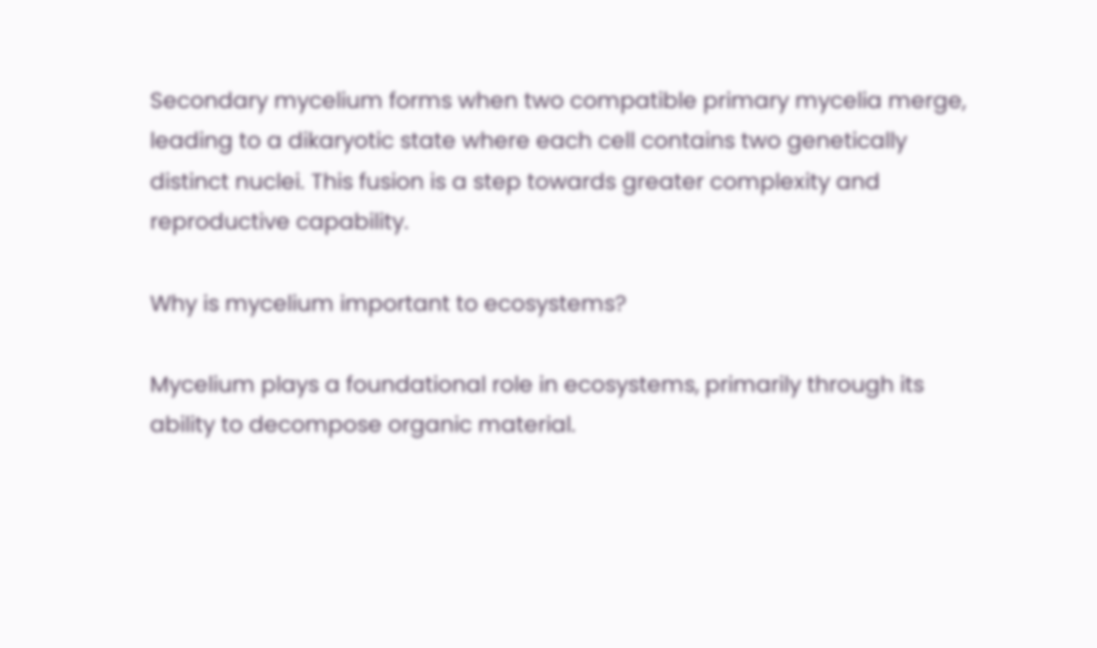Secondary mycelium forms when two compatible primary mycelia merge, leading to a dikaryotic state where each cell contains two genetically distinct nuclei. This fusion is a step towards greater complexity and reproductive capability.

Why is mycelium important to ecosystems?

Mycelium plays a foundational role in ecosystems, primarily through its ability to decompose organic material.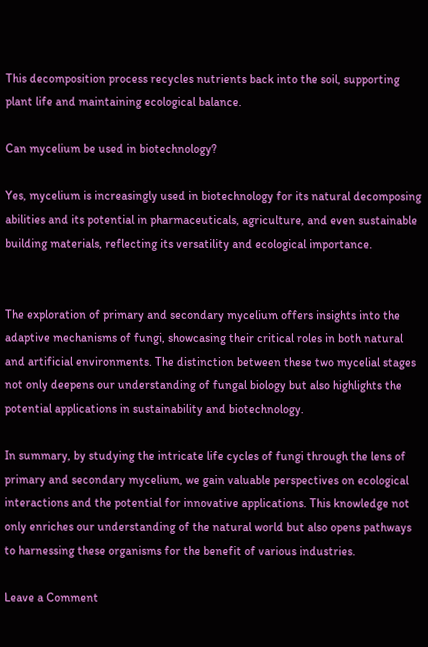This decomposition process recycles nutrients back into the soil, supporting plant life and maintaining ecological balance.

Can mycelium be used in biotechnology?

Yes, mycelium is increasingly used in biotechnology for its natural decomposing abilities and its potential in pharmaceuticals, agriculture, and even sustainable building materials, reflecting its versatility and ecological importance.


The exploration of primary and secondary mycelium offers insights into the adaptive mechanisms of fungi, showcasing their critical roles in both natural and artificial environments. The distinction between these two mycelial stages not only deepens our understanding of fungal biology but also highlights the potential applications in sustainability and biotechnology.

In summary, by studying the intricate life cycles of fungi through the lens of primary and secondary mycelium, we gain valuable perspectives on ecological interactions and the potential for innovative applications. This knowledge not only enriches our understanding of the natural world but also opens pathways to harnessing these organisms for the benefit of various industries.

Leave a Comment